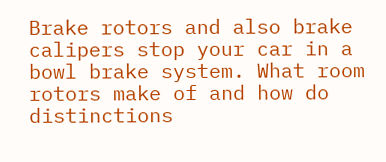Brake rotors and also brake calipers stop your car in a bowl brake system. What room rotors make of and how do distinctions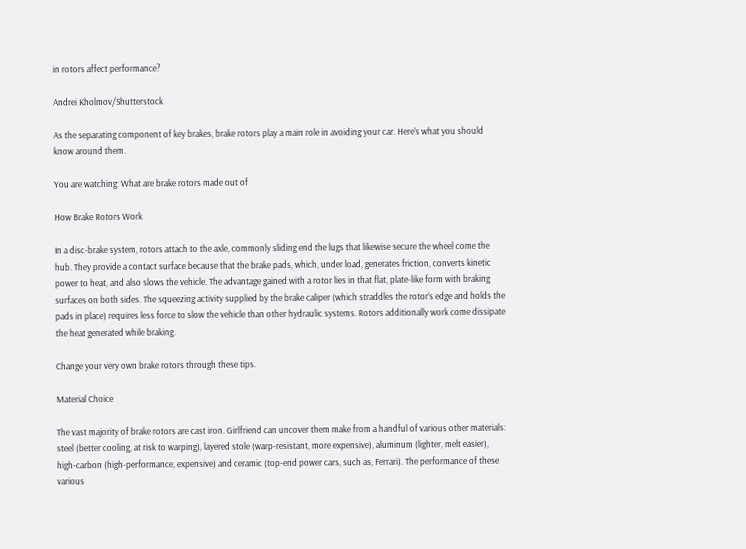in rotors affect performance?

Andrei Kholmov/Shutterstock

As the separating component of key brakes, brake rotors play a main role in avoiding your car. Here’s what you should know around them.

You are watching: What are brake rotors made out of

How Brake Rotors Work

In a disc-brake system, rotors attach to the axle, commonly sliding end the lugs that likewise secure the wheel come the hub. They provide a contact surface because that the brake pads, which, under load, generates friction, converts kinetic power to heat, and also slows the vehicle. The advantage gained with a rotor lies in that flat, plate-like form with braking surfaces on both sides. The squeezing activity supplied by the brake caliper (which straddles the rotor’s edge and holds the pads in place) requires less force to slow the vehicle than other hydraulic systems. Rotors additionally work come dissipate the heat generated while braking.

Change your very own brake rotors through these tips.

Material Choice

The vast majority of brake rotors are cast iron. Girlfriend can uncover them make from a handful of various other materials: steel (better cooling, at risk to warping), layered stole (warp-resistant, more expensive), aluminum (lighter, melt easier), high-carbon (high-performance, expensive) and ceramic (top-end power cars, such as, Ferrari). The performance of these various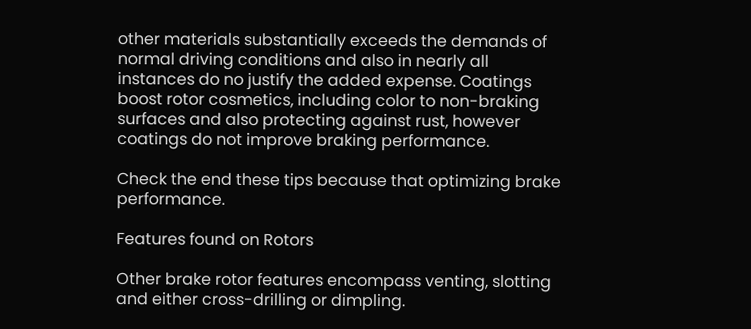other materials substantially exceeds the demands of normal driving conditions and also in nearly all instances do no justify the added expense. Coatings boost rotor cosmetics, including color to non-braking surfaces and also protecting against rust, however coatings do not improve braking performance.

Check the end these tips because that optimizing brake performance.

Features found on Rotors

Other brake rotor features encompass venting, slotting and either cross-drilling or dimpling.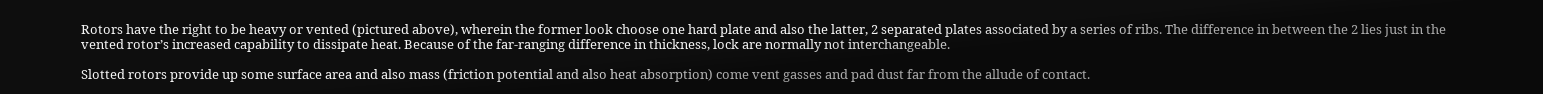Rotors have the right to be heavy or vented (pictured above), wherein the former look choose one hard plate and also the latter, 2 separated plates associated by a series of ribs. The difference in between the 2 lies just in the vented rotor’s increased capability to dissipate heat. Because of the far-ranging difference in thickness, lock are normally not interchangeable.

Slotted rotors provide up some surface area and also mass (friction potential and also heat absorption) come vent gasses and pad dust far from the allude of contact.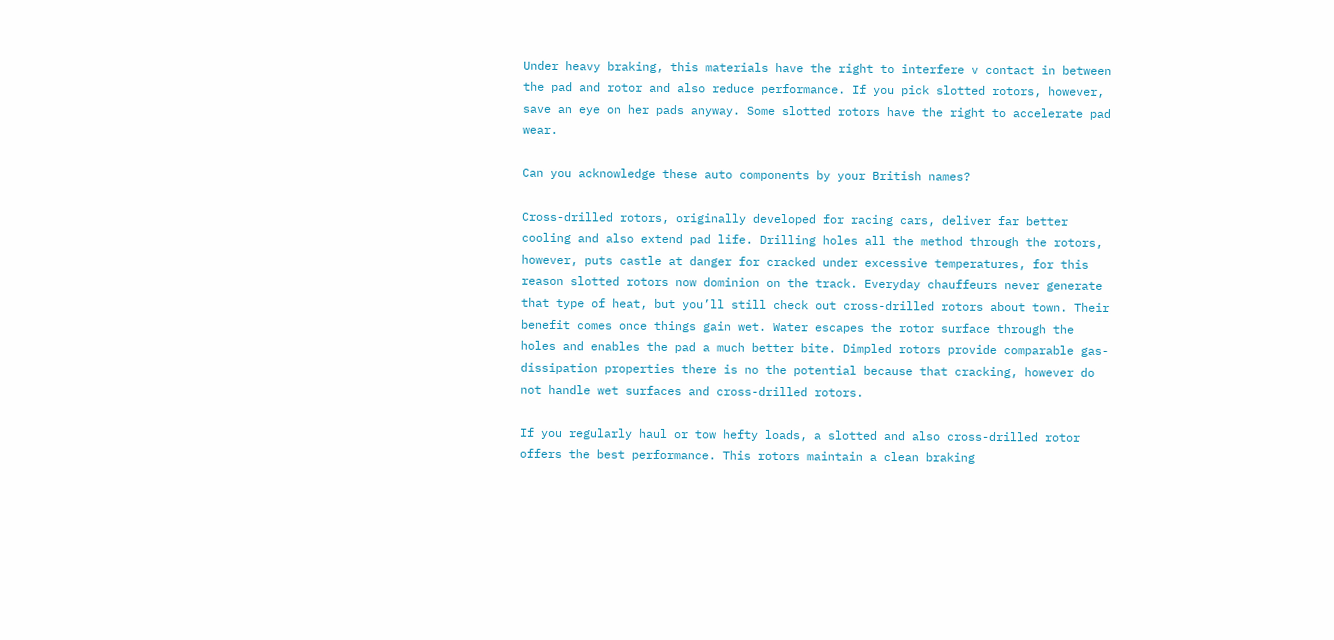Under heavy braking, this materials have the right to interfere v contact in between the pad and rotor and also reduce performance. If you pick slotted rotors, however, save an eye on her pads anyway. Some slotted rotors have the right to accelerate pad wear.

Can you acknowledge these auto components by your British names?

Cross-drilled rotors, originally developed for racing cars, deliver far better cooling and also extend pad life. Drilling holes all the method through the rotors, however, puts castle at danger for cracked under excessive temperatures, for this reason slotted rotors now dominion on the track. Everyday chauffeurs never generate that type of heat, but you’ll still check out cross-drilled rotors about town. Their benefit comes once things gain wet. Water escapes the rotor surface through the holes and enables the pad a much better bite. Dimpled rotors provide comparable gas-dissipation properties there is no the potential because that cracking, however do not handle wet surfaces and cross-drilled rotors.

If you regularly haul or tow hefty loads, a slotted and also cross-drilled rotor offers the best performance. This rotors maintain a clean braking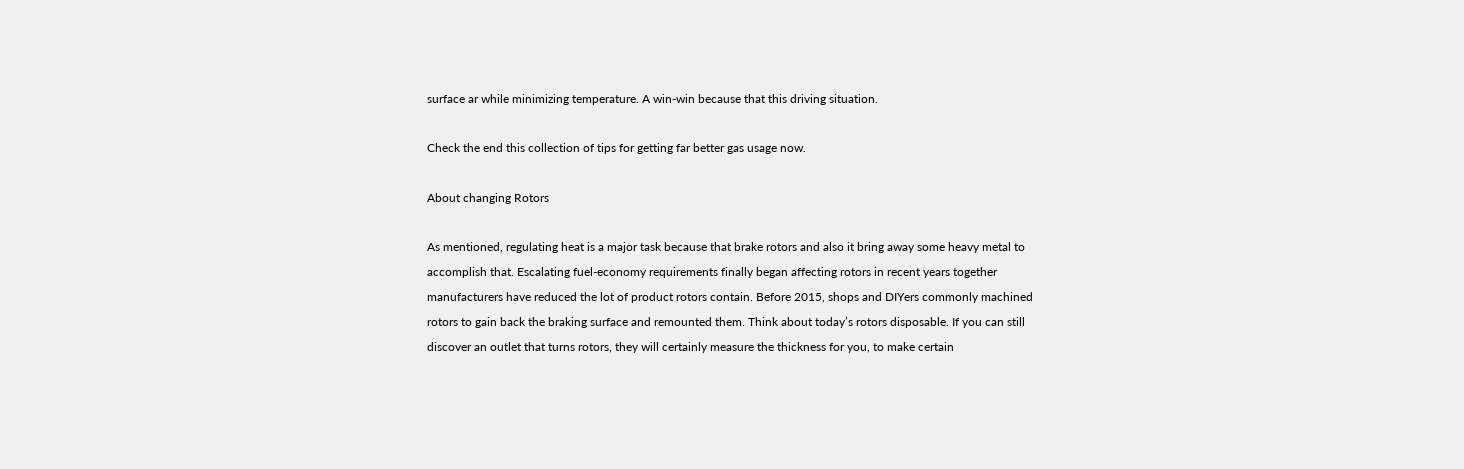surface ar while minimizing temperature. A win-win because that this driving situation.

Check the end this collection of tips for getting far better gas usage now.

About changing Rotors

As mentioned, regulating heat is a major task because that brake rotors and also it bring away some heavy metal to accomplish that. Escalating fuel-economy requirements finally began affecting rotors in recent years together manufacturers have reduced the lot of product rotors contain. Before 2015, shops and DIYers commonly machined rotors to gain back the braking surface and remounted them. Think about today’s rotors disposable. If you can still discover an outlet that turns rotors, they will certainly measure the thickness for you, to make certain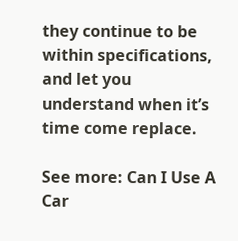they continue to be within specifications, and let you understand when it’s time come replace.

See more: Can I Use A Car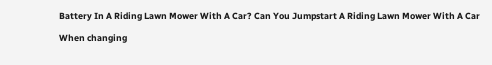Battery In A Riding Lawn Mower With A Car? Can You Jumpstart A Riding Lawn Mower With A Car

When changing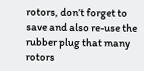rotors, don’t forget to save and also re-use the rubber plug that many rotors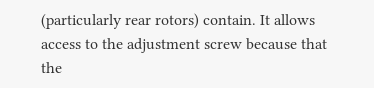(particularly rear rotors) contain. It allows access to the adjustment screw because that the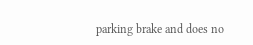parking brake and does no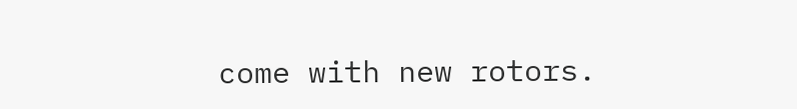come with new rotors.